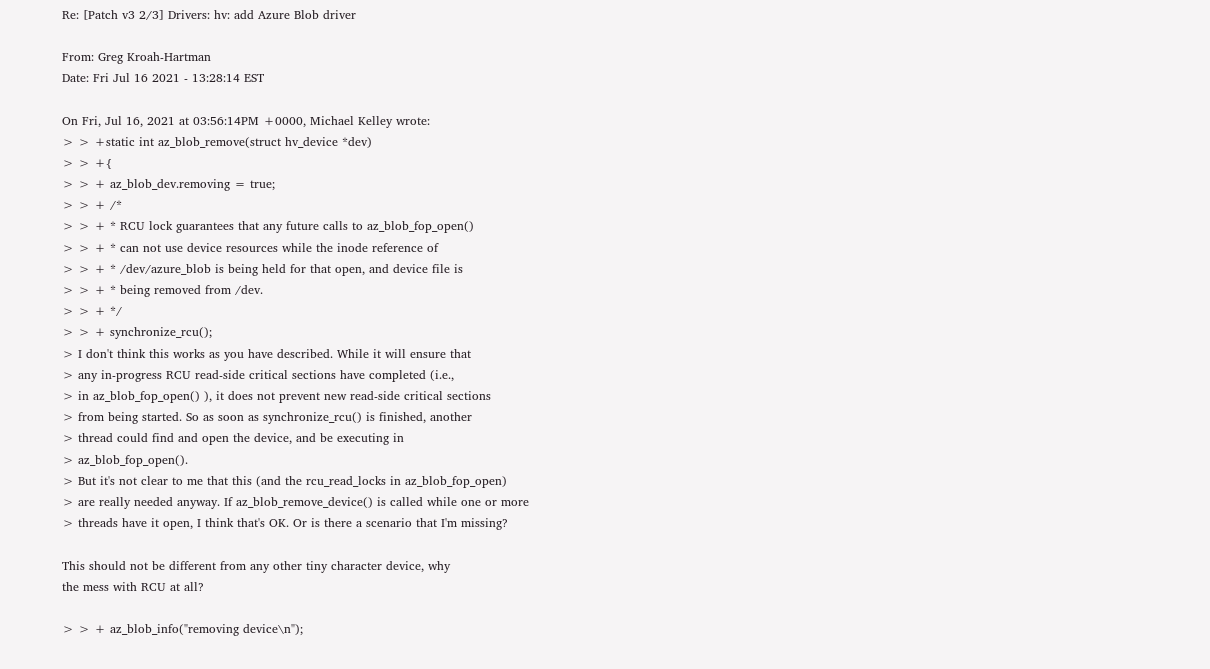Re: [Patch v3 2/3] Drivers: hv: add Azure Blob driver

From: Greg Kroah-Hartman
Date: Fri Jul 16 2021 - 13:28:14 EST

On Fri, Jul 16, 2021 at 03:56:14PM +0000, Michael Kelley wrote:
> > +static int az_blob_remove(struct hv_device *dev)
> > +{
> > + az_blob_dev.removing = true;
> > + /*
> > + * RCU lock guarantees that any future calls to az_blob_fop_open()
> > + * can not use device resources while the inode reference of
> > + * /dev/azure_blob is being held for that open, and device file is
> > + * being removed from /dev.
> > + */
> > + synchronize_rcu();
> I don't think this works as you have described. While it will ensure that
> any in-progress RCU read-side critical sections have completed (i.e.,
> in az_blob_fop_open() ), it does not prevent new read-side critical sections
> from being started. So as soon as synchronize_rcu() is finished, another
> thread could find and open the device, and be executing in
> az_blob_fop_open().
> But it's not clear to me that this (and the rcu_read_locks in az_blob_fop_open)
> are really needed anyway. If az_blob_remove_device() is called while one or more
> threads have it open, I think that's OK. Or is there a scenario that I'm missing?

This should not be different from any other tiny character device, why
the mess with RCU at all?

> > + az_blob_info("removing device\n");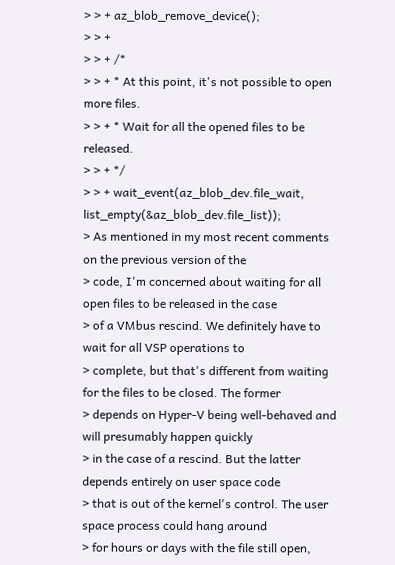> > + az_blob_remove_device();
> > +
> > + /*
> > + * At this point, it's not possible to open more files.
> > + * Wait for all the opened files to be released.
> > + */
> > + wait_event(az_blob_dev.file_wait, list_empty(&az_blob_dev.file_list));
> As mentioned in my most recent comments on the previous version of the
> code, I'm concerned about waiting for all open files to be released in the case
> of a VMbus rescind. We definitely have to wait for all VSP operations to
> complete, but that's different from waiting for the files to be closed. The former
> depends on Hyper-V being well-behaved and will presumably happen quickly
> in the case of a rescind. But the latter depends entirely on user space code
> that is out of the kernel's control. The user space process could hang around
> for hours or days with the file still open,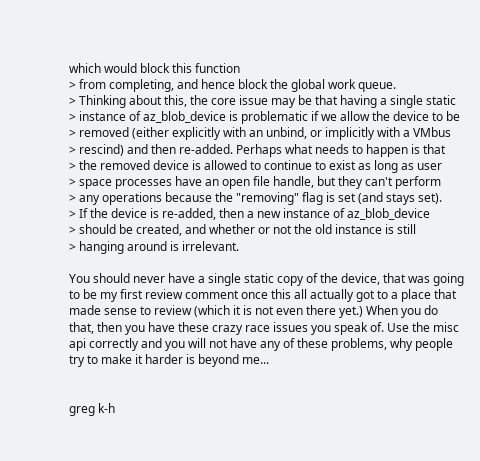which would block this function
> from completing, and hence block the global work queue.
> Thinking about this, the core issue may be that having a single static
> instance of az_blob_device is problematic if we allow the device to be
> removed (either explicitly with an unbind, or implicitly with a VMbus
> rescind) and then re-added. Perhaps what needs to happen is that
> the removed device is allowed to continue to exist as long as user
> space processes have an open file handle, but they can't perform
> any operations because the "removing" flag is set (and stays set).
> If the device is re-added, then a new instance of az_blob_device
> should be created, and whether or not the old instance is still
> hanging around is irrelevant.

You should never have a single static copy of the device, that was going
to be my first review comment once this all actually got to a place that
made sense to review (which it is not even there yet.) When you do
that, then you have these crazy race issues you speak of. Use the misc
api correctly and you will not have any of these problems, why people
try to make it harder is beyond me...


greg k-h